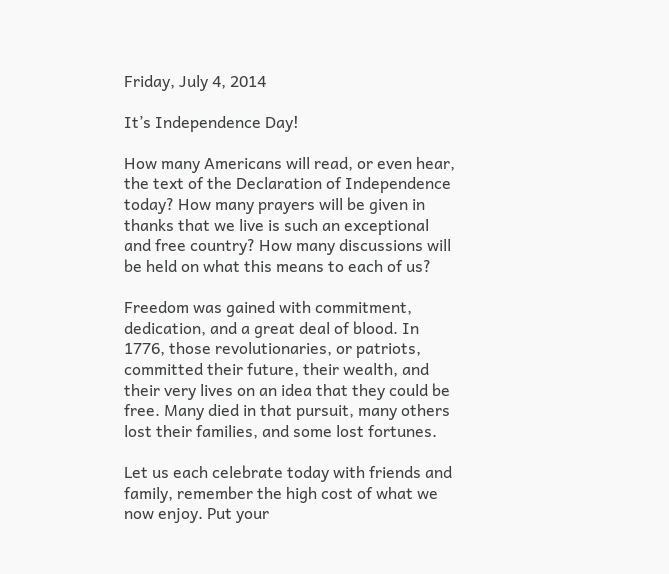Friday, July 4, 2014

It’s Independence Day!

How many Americans will read, or even hear, the text of the Declaration of Independence today? How many prayers will be given in thanks that we live is such an exceptional and free country? How many discussions will be held on what this means to each of us?

Freedom was gained with commitment, dedication, and a great deal of blood. In 1776, those revolutionaries, or patriots, committed their future, their wealth, and their very lives on an idea that they could be free. Many died in that pursuit, many others lost their families, and some lost fortunes.

Let us each celebrate today with friends and family, remember the high cost of what we now enjoy. Put your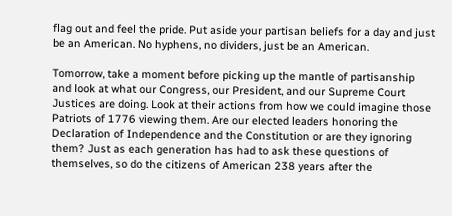flag out and feel the pride. Put aside your partisan beliefs for a day and just be an American. No hyphens, no dividers, just be an American.

Tomorrow, take a moment before picking up the mantle of partisanship and look at what our Congress, our President, and our Supreme Court Justices are doing. Look at their actions from how we could imagine those Patriots of 1776 viewing them. Are our elected leaders honoring the Declaration of Independence and the Constitution or are they ignoring them? Just as each generation has had to ask these questions of themselves, so do the citizens of American 238 years after the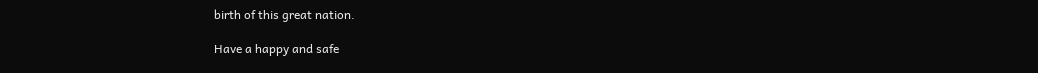birth of this great nation.

Have a happy and safe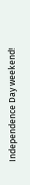Independence Day weekend!